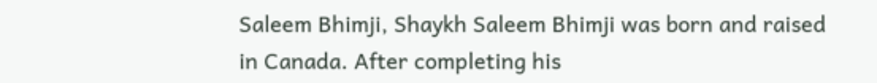Saleem Bhimji, Shaykh Saleem Bhimji was born and raised in Canada. After completing his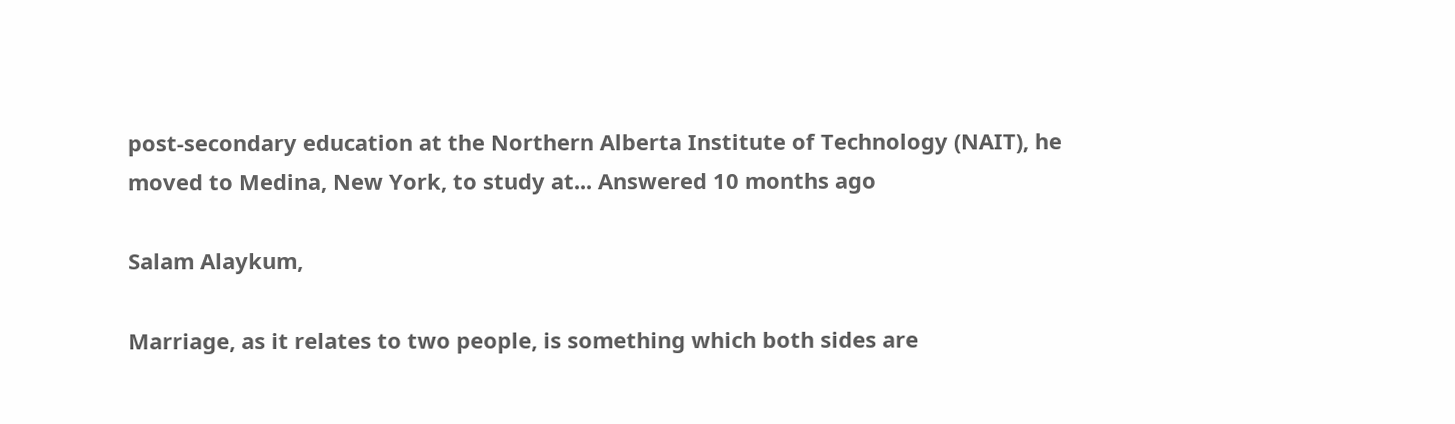post-secondary education at the Northern Alberta Institute of Technology (NAIT), he moved to Medina, New York, to study at... Answered 10 months ago

Salam Alaykum,

Marriage, as it relates to two people, is something which both sides are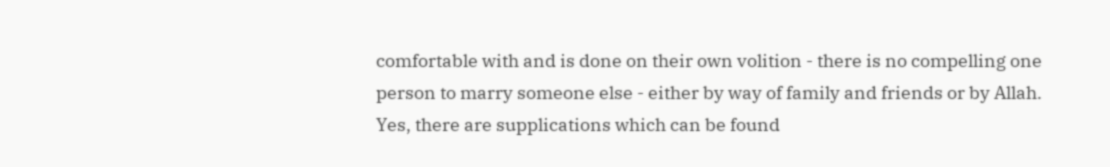comfortable with and is done on their own volition - there is no compelling one person to marry someone else - either by way of family and friends or by Allah. Yes, there are supplications which can be found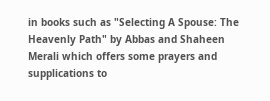in books such as "Selecting A Spouse: The Heavenly Path" by Abbas and Shaheen Merali which offers some prayers and supplications to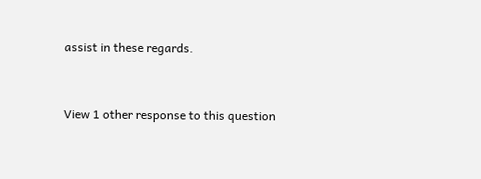assist in these regards.


View 1 other response to this question